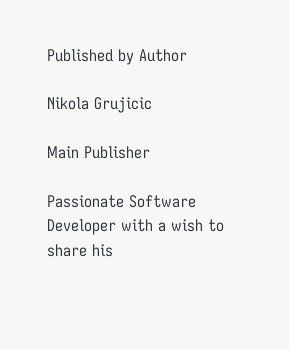Published by Author

Nikola Grujicic

Main Publisher

Passionate Software Developer with a wish to share his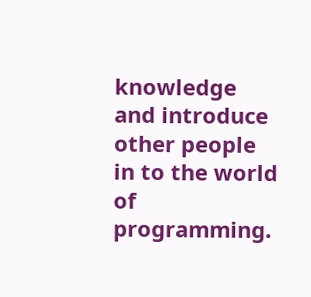knowledge and introduce other people in to the world of programming.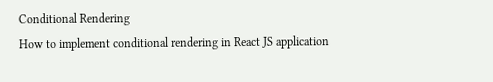Conditional Rendering
How to implement conditional rendering in React JS application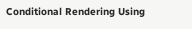Conditional Rendering Using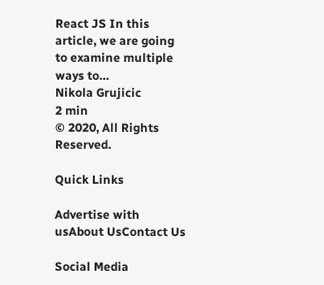React JS In this article, we are going to examine multiple ways to…
Nikola Grujicic
2 min
© 2020, All Rights Reserved.

Quick Links

Advertise with usAbout UsContact Us

Social Media